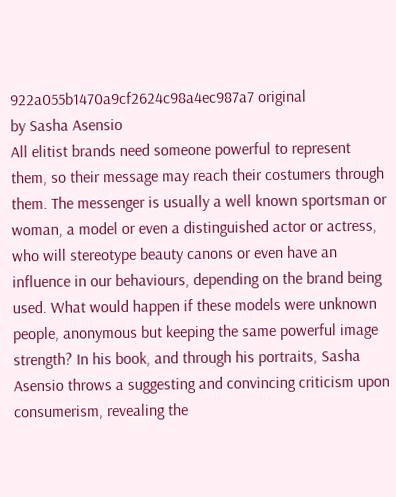922a055b1470a9cf2624c98a4ec987a7 original
by Sasha Asensio
All elitist brands need someone powerful to represent them, so their message may reach their costumers through them. The messenger is usually a well known sportsman or woman, a model or even a distinguished actor or actress, who will stereotype beauty canons or even have an influence in our behaviours, depending on the brand being used. What would happen if these models were unknown people, anonymous but keeping the same powerful image strength? In his book, and through his portraits, Sasha Asensio throws a suggesting and convincing criticism upon consumerism, revealing the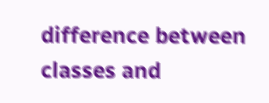difference between classes and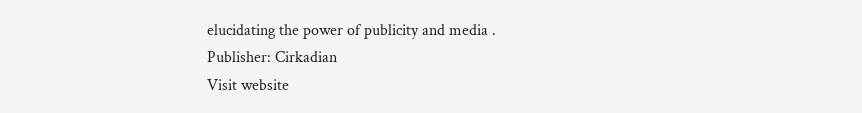elucidating the power of publicity and media .
Publisher: Cirkadian
Visit website